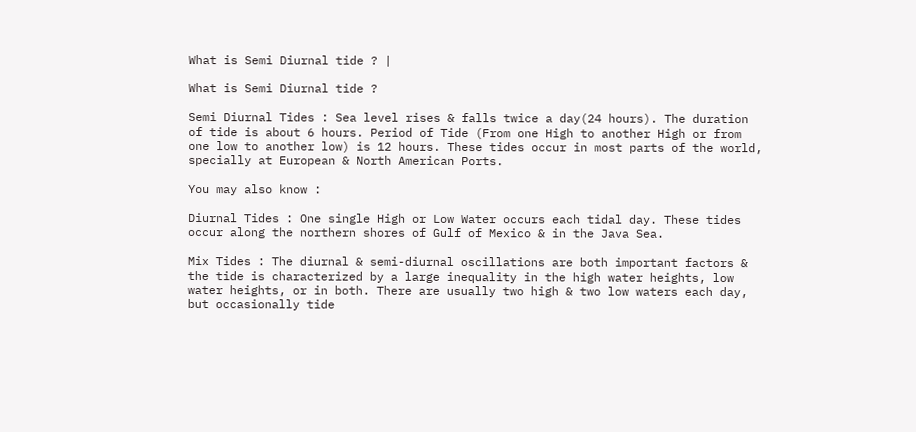What is Semi Diurnal tide ? |

What is Semi Diurnal tide ?

Semi Diurnal Tides : Sea level rises & falls twice a day(24 hours). The duration of tide is about 6 hours. Period of Tide (From one High to another High or from one low to another low) is 12 hours. These tides occur in most parts of the world, specially at European & North American Ports.

You may also know :

Diurnal Tides : One single High or Low Water occurs each tidal day. These tides occur along the northern shores of Gulf of Mexico & in the Java Sea.

Mix Tides : The diurnal & semi-diurnal oscillations are both important factors & the tide is characterized by a large inequality in the high water heights, low water heights, or in both. There are usually two high & two low waters each day, but occasionally tide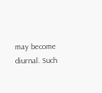may become diurnal. Such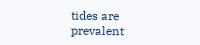tides are prevalent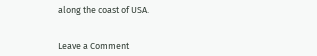along the coast of USA.


Leave a Comment